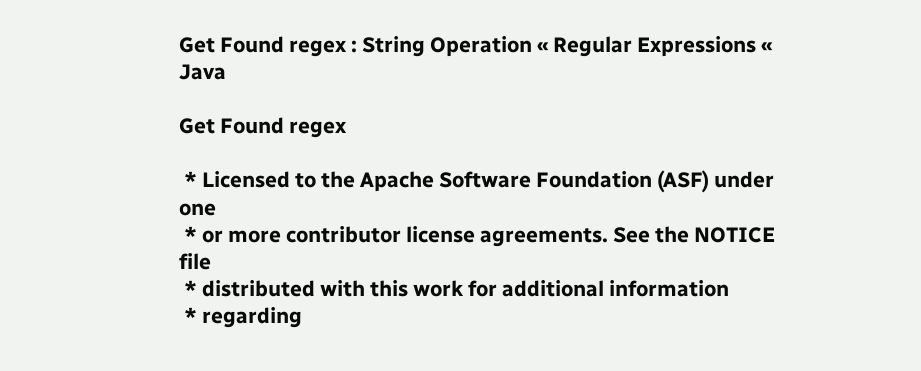Get Found regex : String Operation « Regular Expressions « Java

Get Found regex

 * Licensed to the Apache Software Foundation (ASF) under one
 * or more contributor license agreements. See the NOTICE file
 * distributed with this work for additional information
 * regarding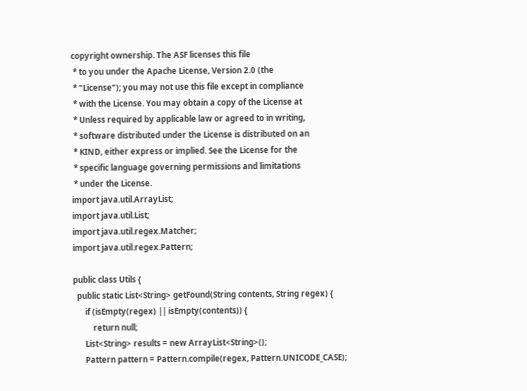copyright ownership. The ASF licenses this file
 * to you under the Apache License, Version 2.0 (the
 * "License"); you may not use this file except in compliance
 * with the License. You may obtain a copy of the License at
 * Unless required by applicable law or agreed to in writing,
 * software distributed under the License is distributed on an
 * KIND, either express or implied. See the License for the
 * specific language governing permissions and limitations
 * under the License.
import java.util.ArrayList;
import java.util.List;
import java.util.regex.Matcher;
import java.util.regex.Pattern;

public class Utils {
  public static List<String> getFound(String contents, String regex) {
      if (isEmpty(regex) || isEmpty(contents)) {
          return null;
      List<String> results = new ArrayList<String>();
      Pattern pattern = Pattern.compile(regex, Pattern.UNICODE_CASE);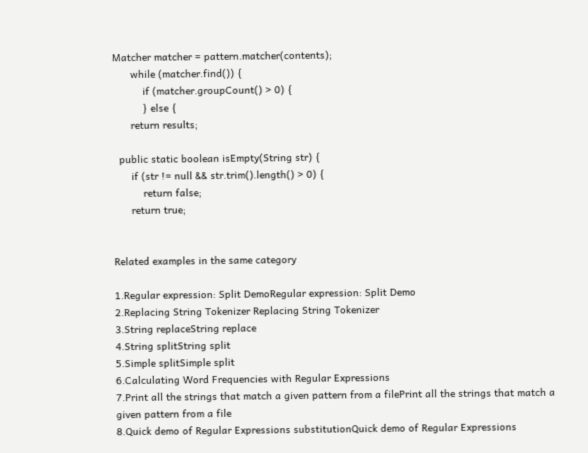Matcher matcher = pattern.matcher(contents);
      while (matcher.find()) {
          if (matcher.groupCount() > 0) {
          } else {
      return results;

  public static boolean isEmpty(String str) {
      if (str != null && str.trim().length() > 0) {
          return false;
      return true;


Related examples in the same category

1.Regular expression: Split DemoRegular expression: Split Demo
2.Replacing String Tokenizer Replacing String Tokenizer
3.String replaceString replace
4.String splitString split
5.Simple splitSimple split
6.Calculating Word Frequencies with Regular Expressions
7.Print all the strings that match a given pattern from a filePrint all the strings that match a given pattern from a file
8.Quick demo of Regular Expressions substitutionQuick demo of Regular Expressions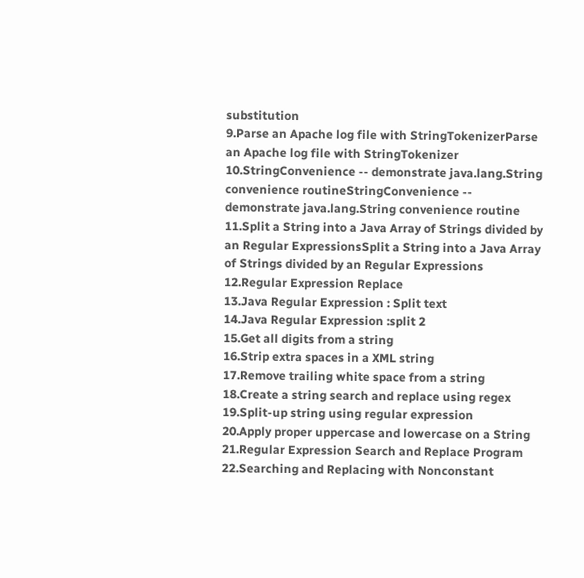substitution
9.Parse an Apache log file with StringTokenizerParse an Apache log file with StringTokenizer
10.StringConvenience -- demonstrate java.lang.String convenience routineStringConvenience -- demonstrate java.lang.String convenience routine
11.Split a String into a Java Array of Strings divided by an Regular ExpressionsSplit a String into a Java Array of Strings divided by an Regular Expressions
12.Regular Expression Replace
13.Java Regular Expression : Split text
14.Java Regular Expression :split 2
15.Get all digits from a string
16.Strip extra spaces in a XML string
17.Remove trailing white space from a string
18.Create a string search and replace using regex
19.Split-up string using regular expression
20.Apply proper uppercase and lowercase on a String
21.Regular Expression Search and Replace Program
22.Searching and Replacing with Nonconstant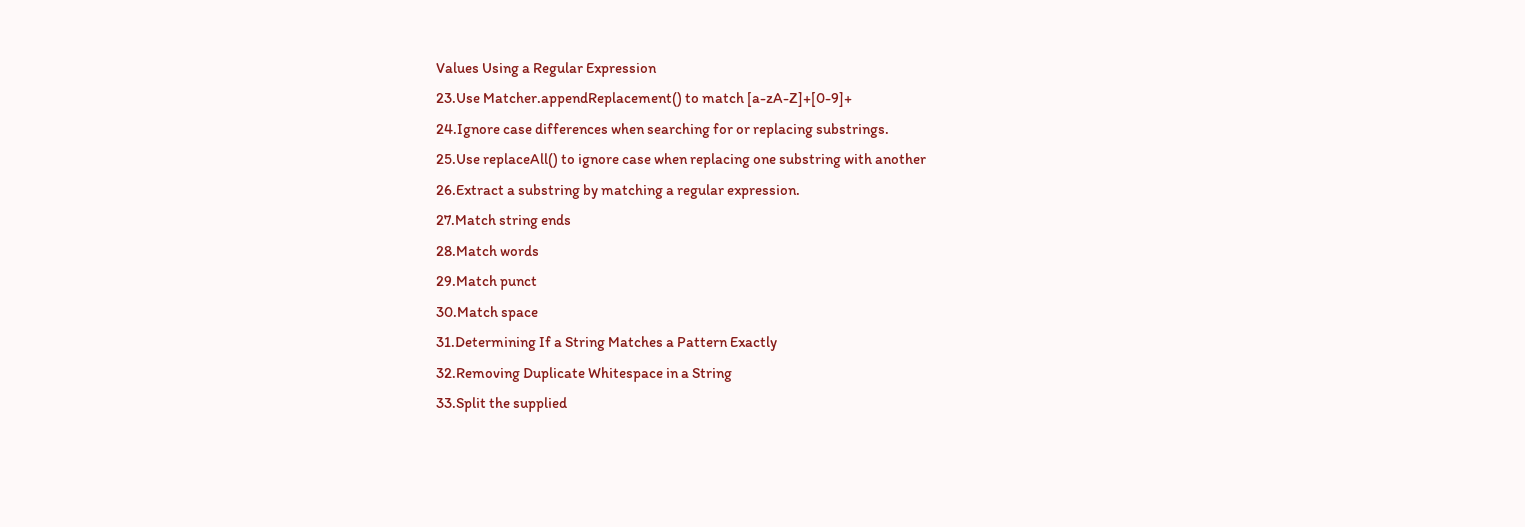Values Using a Regular Expression
23.Use Matcher.appendReplacement() to match [a-zA-Z]+[0-9]+
24.Ignore case differences when searching for or replacing substrings.
25.Use replaceAll() to ignore case when replacing one substring with another
26.Extract a substring by matching a regular expression.
27.Match string ends
28.Match words
29.Match punct
30.Match space
31.Determining If a String Matches a Pattern Exactly
32.Removing Duplicate Whitespace in a String
33.Split the supplied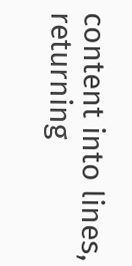content into lines, returning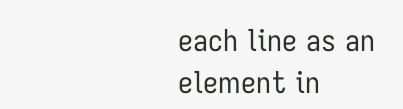each line as an element in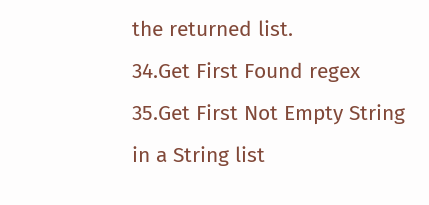the returned list.
34.Get First Found regex
35.Get First Not Empty String in a String list